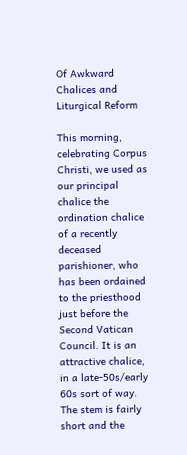Of Awkward Chalices and Liturgical Reform

This morning, celebrating Corpus Christi, we used as our principal chalice the ordination chalice of a recently deceased parishioner, who has been ordained to the priesthood just before the Second Vatican Council. It is an attractive chalice, in a late-50s/early 60s sort of way. The stem is fairly short and the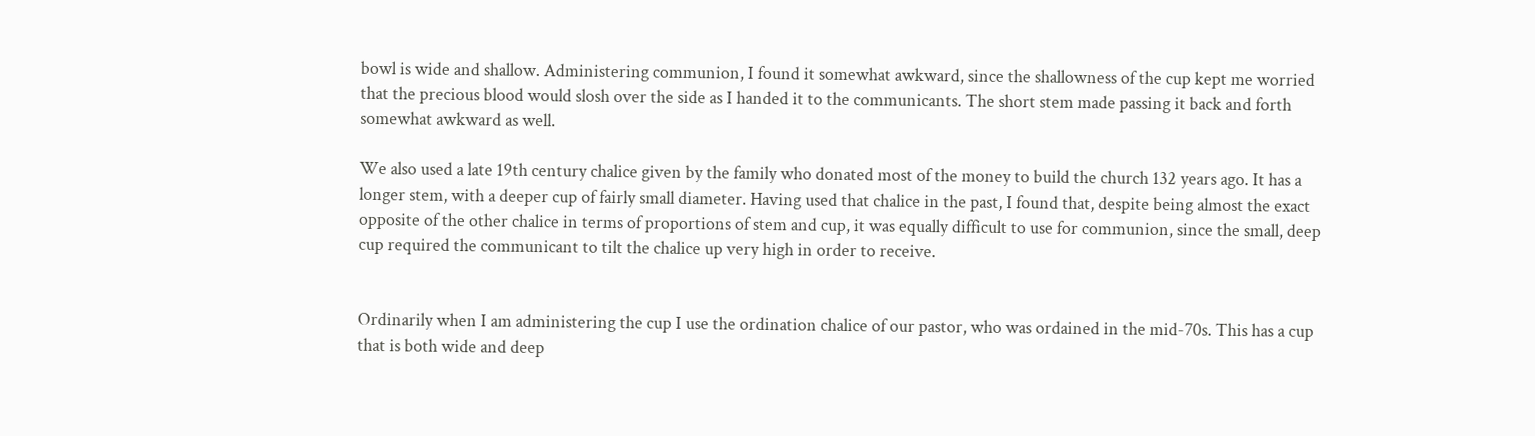bowl is wide and shallow. Administering communion, I found it somewhat awkward, since the shallowness of the cup kept me worried that the precious blood would slosh over the side as I handed it to the communicants. The short stem made passing it back and forth somewhat awkward as well.

We also used a late 19th century chalice given by the family who donated most of the money to build the church 132 years ago. It has a longer stem, with a deeper cup of fairly small diameter. Having used that chalice in the past, I found that, despite being almost the exact opposite of the other chalice in terms of proportions of stem and cup, it was equally difficult to use for communion, since the small, deep cup required the communicant to tilt the chalice up very high in order to receive.


Ordinarily when I am administering the cup I use the ordination chalice of our pastor, who was ordained in the mid-70s. This has a cup that is both wide and deep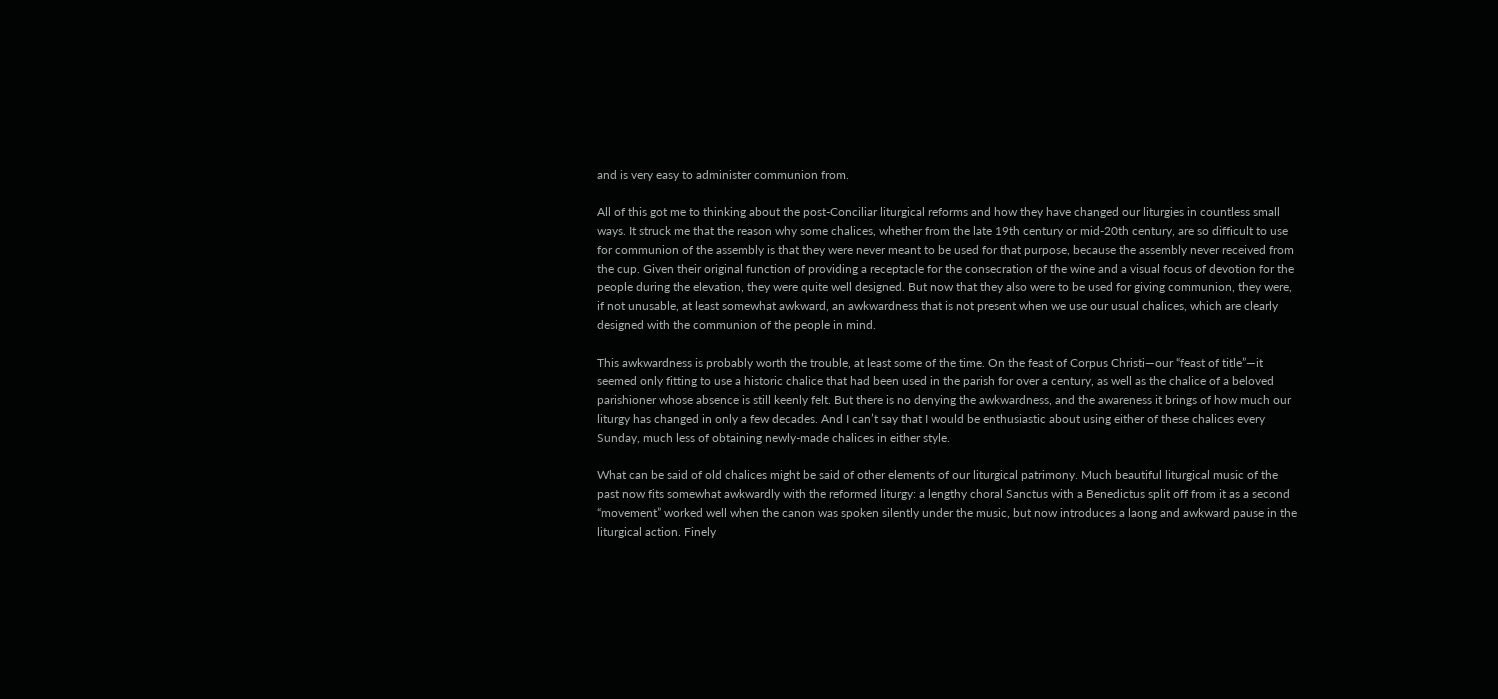and is very easy to administer communion from.

All of this got me to thinking about the post-Conciliar liturgical reforms and how they have changed our liturgies in countless small ways. It struck me that the reason why some chalices, whether from the late 19th century or mid-20th century, are so difficult to use for communion of the assembly is that they were never meant to be used for that purpose, because the assembly never received from the cup. Given their original function of providing a receptacle for the consecration of the wine and a visual focus of devotion for the people during the elevation, they were quite well designed. But now that they also were to be used for giving communion, they were, if not unusable, at least somewhat awkward, an awkwardness that is not present when we use our usual chalices, which are clearly designed with the communion of the people in mind.

This awkwardness is probably worth the trouble, at least some of the time. On the feast of Corpus Christi—our “feast of title”—it seemed only fitting to use a historic chalice that had been used in the parish for over a century, as well as the chalice of a beloved parishioner whose absence is still keenly felt. But there is no denying the awkwardness, and the awareness it brings of how much our liturgy has changed in only a few decades. And I can’t say that I would be enthusiastic about using either of these chalices every Sunday, much less of obtaining newly-made chalices in either style.

What can be said of old chalices might be said of other elements of our liturgical patrimony. Much beautiful liturgical music of the past now fits somewhat awkwardly with the reformed liturgy: a lengthy choral Sanctus with a Benedictus split off from it as a second “movement” worked well when the canon was spoken silently under the music, but now introduces a laong and awkward pause in the liturgical action. Finely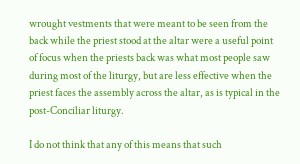wrought vestments that were meant to be seen from the back while the priest stood at the altar were a useful point of focus when the priests back was what most people saw during most of the liturgy, but are less effective when the priest faces the assembly across the altar, as is typical in the post-Conciliar liturgy.

I do not think that any of this means that such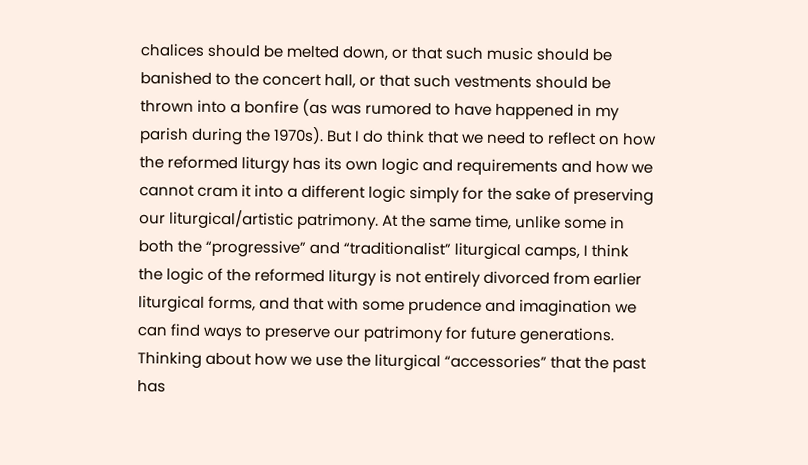chalices should be melted down, or that such music should be banished to the concert hall, or that such vestments should be thrown into a bonfire (as was rumored to have happened in my parish during the 1970s). But I do think that we need to reflect on how the reformed liturgy has its own logic and requirements and how we cannot cram it into a different logic simply for the sake of preserving our liturgical/artistic patrimony. At the same time, unlike some in both the “progressive” and “traditionalist” liturgical camps, I think the logic of the reformed liturgy is not entirely divorced from earlier liturgical forms, and that with some prudence and imagination we can find ways to preserve our patrimony for future generations. Thinking about how we use the liturgical “accessories” that the past has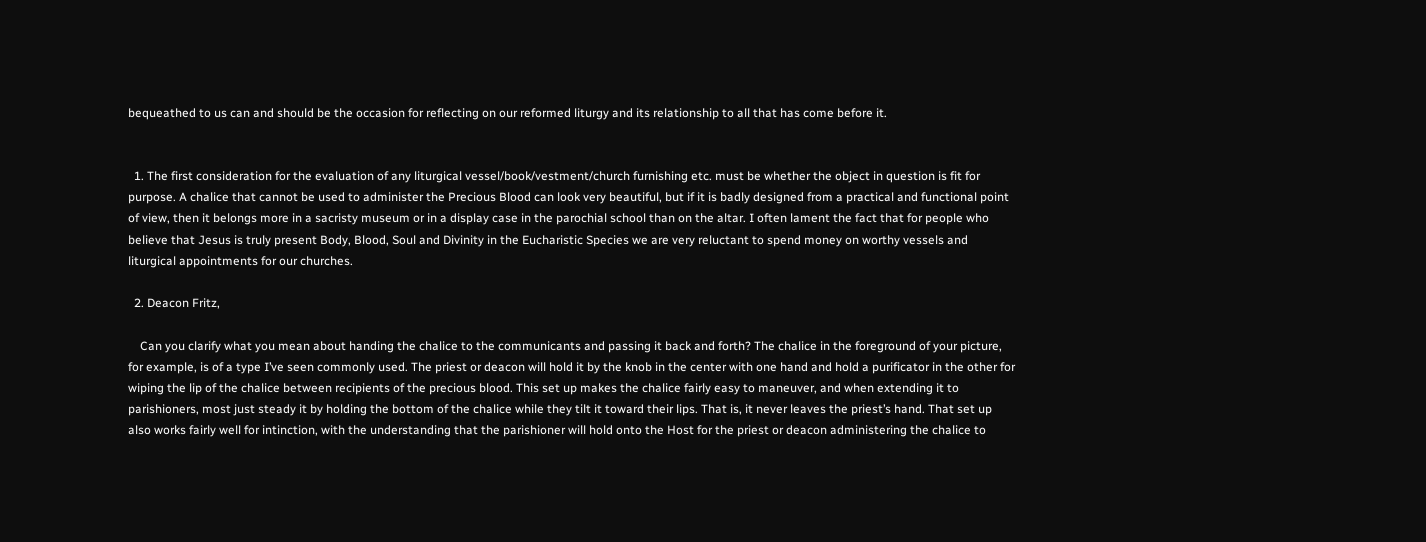bequeathed to us can and should be the occasion for reflecting on our reformed liturgy and its relationship to all that has come before it.


  1. The first consideration for the evaluation of any liturgical vessel/book/vestment/church furnishing etc. must be whether the object in question is fit for purpose. A chalice that cannot be used to administer the Precious Blood can look very beautiful, but if it is badly designed from a practical and functional point of view, then it belongs more in a sacristy museum or in a display case in the parochial school than on the altar. I often lament the fact that for people who believe that Jesus is truly present Body, Blood, Soul and Divinity in the Eucharistic Species we are very reluctant to spend money on worthy vessels and liturgical appointments for our churches.

  2. Deacon Fritz,

    Can you clarify what you mean about handing the chalice to the communicants and passing it back and forth? The chalice in the foreground of your picture, for example, is of a type I’ve seen commonly used. The priest or deacon will hold it by the knob in the center with one hand and hold a purificator in the other for wiping the lip of the chalice between recipients of the precious blood. This set up makes the chalice fairly easy to maneuver, and when extending it to parishioners, most just steady it by holding the bottom of the chalice while they tilt it toward their lips. That is, it never leaves the priest’s hand. That set up also works fairly well for intinction, with the understanding that the parishioner will hold onto the Host for the priest or deacon administering the chalice to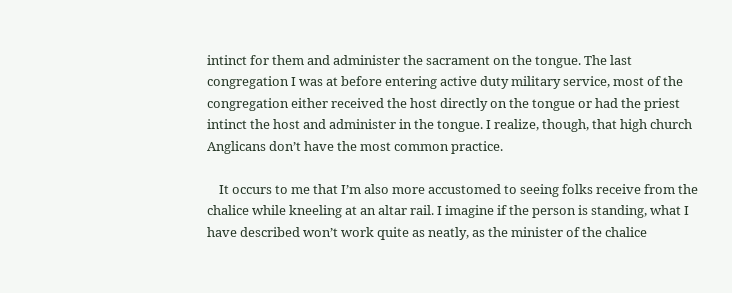intinct for them and administer the sacrament on the tongue. The last congregation I was at before entering active duty military service, most of the congregation either received the host directly on the tongue or had the priest intinct the host and administer in the tongue. I realize, though, that high church Anglicans don’t have the most common practice.

    It occurs to me that I’m also more accustomed to seeing folks receive from the chalice while kneeling at an altar rail. I imagine if the person is standing, what I have described won’t work quite as neatly, as the minister of the chalice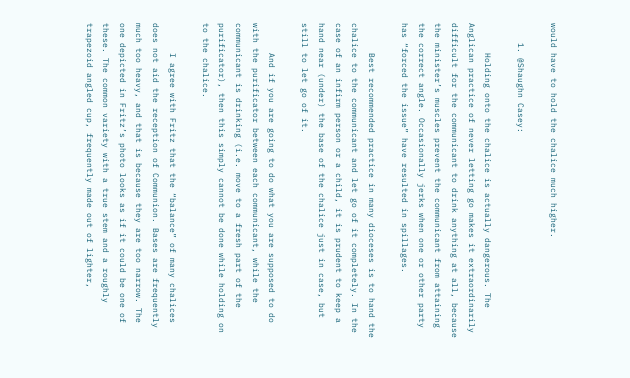would have to hold the chalice much higher.

    1. @Shaughn Casey:

      Holding onto the chalice is actually dangerous. The Anglican practice of never letting go makes it extraordinarily difficult for the communicant to drink anything at all, because the minister’s muscles prevent the communicant from attaining the correct angle. Occasionally jerks when one or other party has “forced the issue” have resulted in spillages.

      Best recommended practice in many dioceses is to hand the chalice to the communicant and let go of it completely. In the case of an infirm person or a child, it is prudent to keep a hand near (under) the base of the chalice just in case, but still to let go of it.

      And if you are going to do what you are supposed to do with the purificator between each communicant, while the communicant is drinking (i.e. move to a fresh part of the purificator), then this simply cannot be done while holding on to the chalice.

      I agree with Fritz that the “balance” of many chalices does not aid the reception of Communion. Bases are frequently much too heavy, and that is because they are too narrow. The one depicted in Fritz’s photo looks as if it could be one of these. The common variety with a true stem and a roughly trapezoid angled cup, frequently made out of lighter,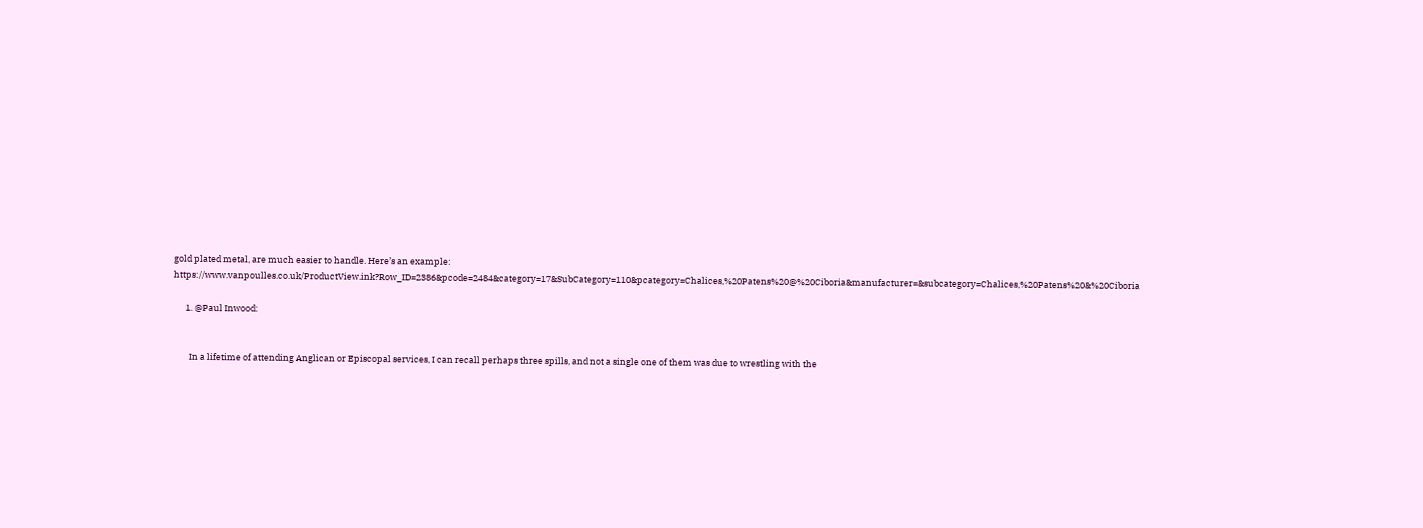gold plated metal, are much easier to handle. Here’s an example: https://www.vanpoulles.co.uk/ProductView.ink?Row_ID=2386&pcode=2484&category=17&SubCategory=110&pcategory=Chalices,%20Patens%20@%20Ciboria&manufacturer=&subcategory=Chalices,%20Patens%20&%20Ciboria

      1. @Paul Inwood:


        In a lifetime of attending Anglican or Episcopal services, I can recall perhaps three spills, and not a single one of them was due to wrestling with the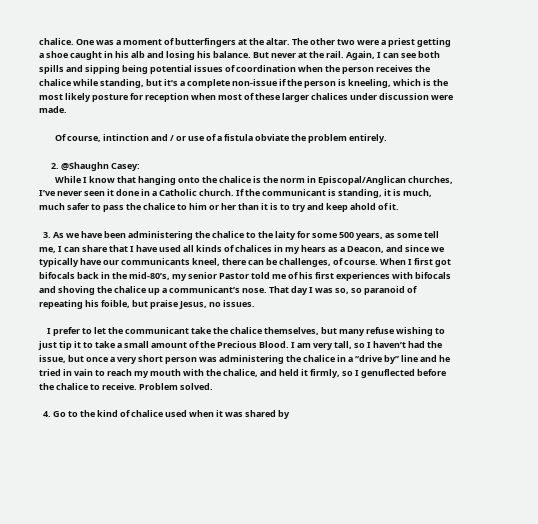chalice. One was a moment of butterfingers at the altar. The other two were a priest getting a shoe caught in his alb and losing his balance. But never at the rail. Again, I can see both spills and sipping being potential issues of coordination when the person receives the chalice while standing, but it’s a complete non-issue if the person is kneeling, which is the most likely posture for reception when most of these larger chalices under discussion were made.

        Of course, intinction and / or use of a fistula obviate the problem entirely.

      2. @Shaughn Casey:
        While I know that hanging onto the chalice is the norm in Episcopal/Anglican churches, I’ve never seen it done in a Catholic church. If the communicant is standing, it is much, much safer to pass the chalice to him or her than it is to try and keep ahold of it.

  3. As we have been administering the chalice to the laity for some 500 years, as some tell me, I can share that I have used all kinds of chalices in my hears as a Deacon, and since we typically have our communicants kneel, there can be challenges, of course. When I first got bifocals back in the mid-80’s, my senior Pastor told me of his first experiences with bifocals and shoving the chalice up a communicant’s nose. That day I was so, so paranoid of repeating his foible, but praise Jesus, no issues.

    I prefer to let the communicant take the chalice themselves, but many refuse wishing to just tip it to take a small amount of the Precious Blood. I am very tall, so I haven’t had the issue, but once a very short person was administering the chalice in a “drive by” line and he tried in vain to reach my mouth with the chalice, and held it firmly, so I genuflected before the chalice to receive. Problem solved.

  4. Go to the kind of chalice used when it was shared by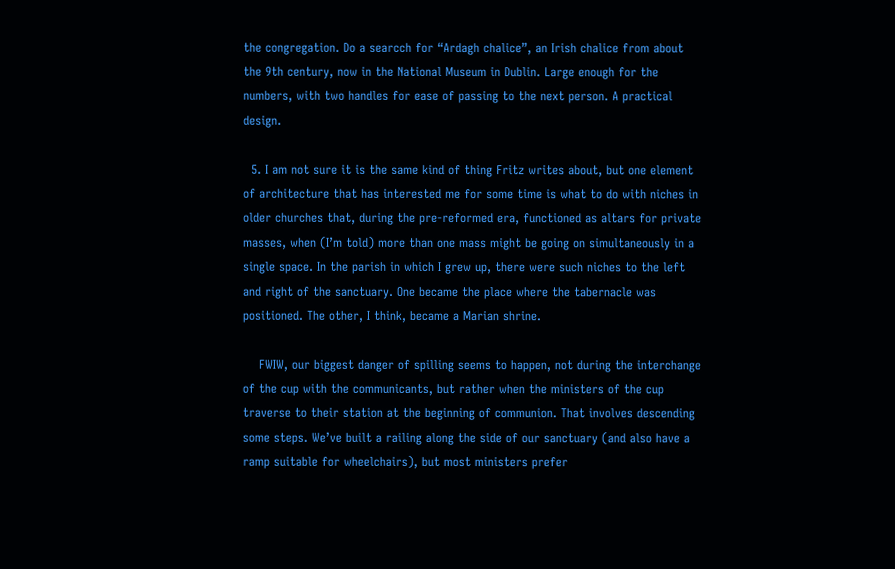the congregation. Do a searcch for “Ardagh chalice”, an Irish chalice from about the 9th century, now in the National Museum in Dublin. Large enough for the numbers, with two handles for ease of passing to the next person. A practical design.

  5. I am not sure it is the same kind of thing Fritz writes about, but one element of architecture that has interested me for some time is what to do with niches in older churches that, during the pre-reformed era, functioned as altars for private masses, when (I’m told) more than one mass might be going on simultaneously in a single space. In the parish in which I grew up, there were such niches to the left and right of the sanctuary. One became the place where the tabernacle was positioned. The other, I think, became a Marian shrine.

    FWIW, our biggest danger of spilling seems to happen, not during the interchange of the cup with the communicants, but rather when the ministers of the cup traverse to their station at the beginning of communion. That involves descending some steps. We’ve built a railing along the side of our sanctuary (and also have a ramp suitable for wheelchairs), but most ministers prefer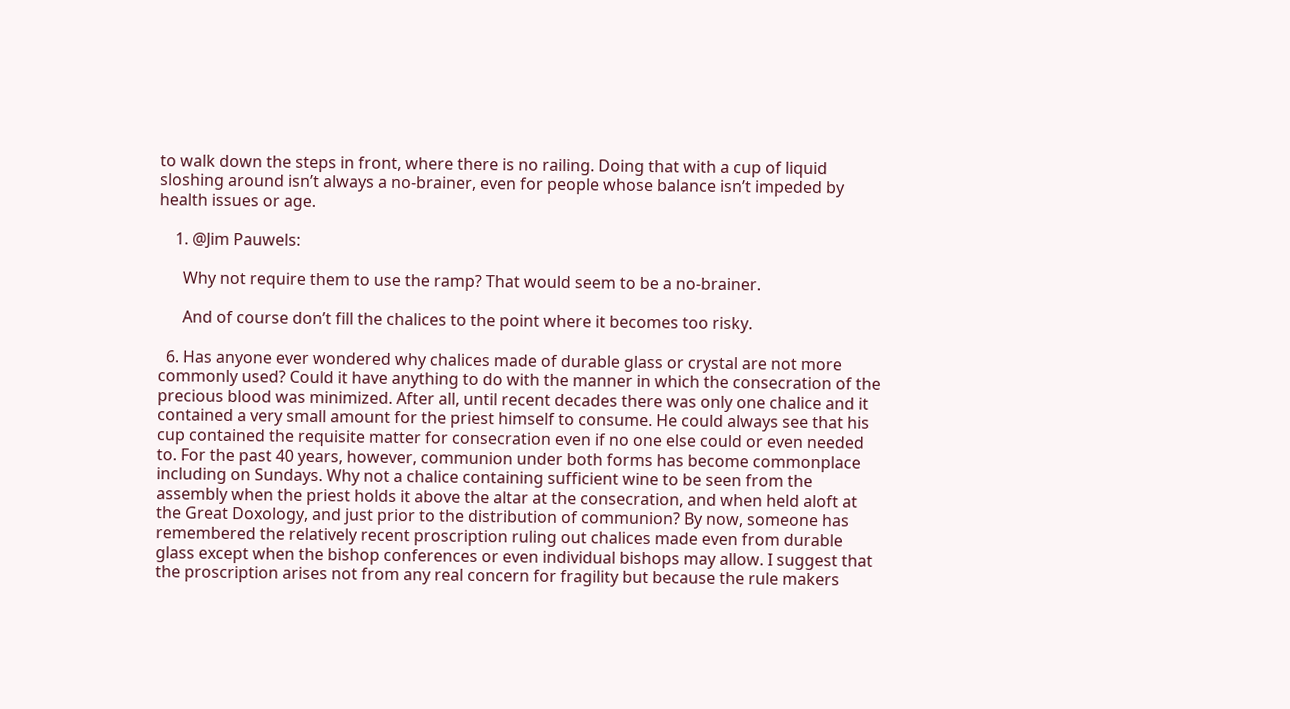to walk down the steps in front, where there is no railing. Doing that with a cup of liquid sloshing around isn’t always a no-brainer, even for people whose balance isn’t impeded by health issues or age.

    1. @Jim Pauwels:

      Why not require them to use the ramp? That would seem to be a no-brainer.

      And of course don’t fill the chalices to the point where it becomes too risky.

  6. Has anyone ever wondered why chalices made of durable glass or crystal are not more commonly used? Could it have anything to do with the manner in which the consecration of the precious blood was minimized. After all, until recent decades there was only one chalice and it contained a very small amount for the priest himself to consume. He could always see that his cup contained the requisite matter for consecration even if no one else could or even needed to. For the past 40 years, however, communion under both forms has become commonplace including on Sundays. Why not a chalice containing sufficient wine to be seen from the assembly when the priest holds it above the altar at the consecration, and when held aloft at the Great Doxology, and just prior to the distribution of communion? By now, someone has remembered the relatively recent proscription ruling out chalices made even from durable glass except when the bishop conferences or even individual bishops may allow. I suggest that the proscription arises not from any real concern for fragility but because the rule makers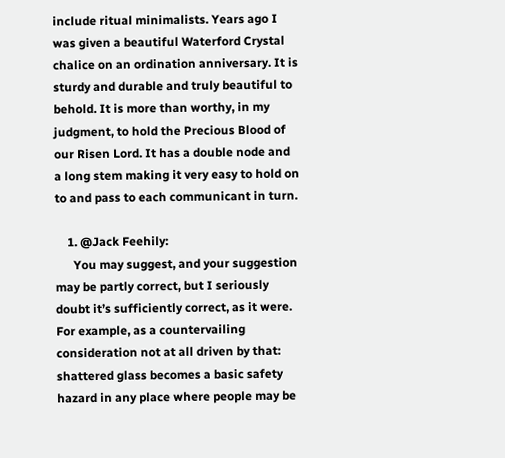include ritual minimalists. Years ago I was given a beautiful Waterford Crystal chalice on an ordination anniversary. It is sturdy and durable and truly beautiful to behold. It is more than worthy, in my judgment, to hold the Precious Blood of our Risen Lord. It has a double node and a long stem making it very easy to hold on to and pass to each communicant in turn.

    1. @Jack Feehily:
      You may suggest, and your suggestion may be partly correct, but I seriously doubt it’s sufficiently correct, as it were. For example, as a countervailing consideration not at all driven by that: shattered glass becomes a basic safety hazard in any place where people may be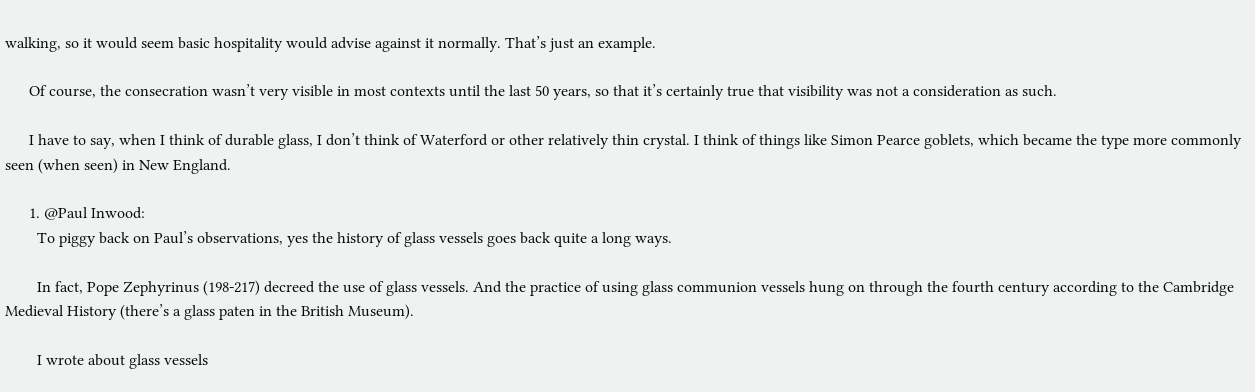walking, so it would seem basic hospitality would advise against it normally. That’s just an example.

      Of course, the consecration wasn’t very visible in most contexts until the last 50 years, so that it’s certainly true that visibility was not a consideration as such.

      I have to say, when I think of durable glass, I don’t think of Waterford or other relatively thin crystal. I think of things like Simon Pearce goblets, which became the type more commonly seen (when seen) in New England.

      1. @Paul Inwood:
        To piggy back on Paul’s observations, yes the history of glass vessels goes back quite a long ways.

        In fact, Pope Zephyrinus (198-217) decreed the use of glass vessels. And the practice of using glass communion vessels hung on through the fourth century according to the Cambridge Medieval History (there’s a glass paten in the British Museum).

        I wrote about glass vessels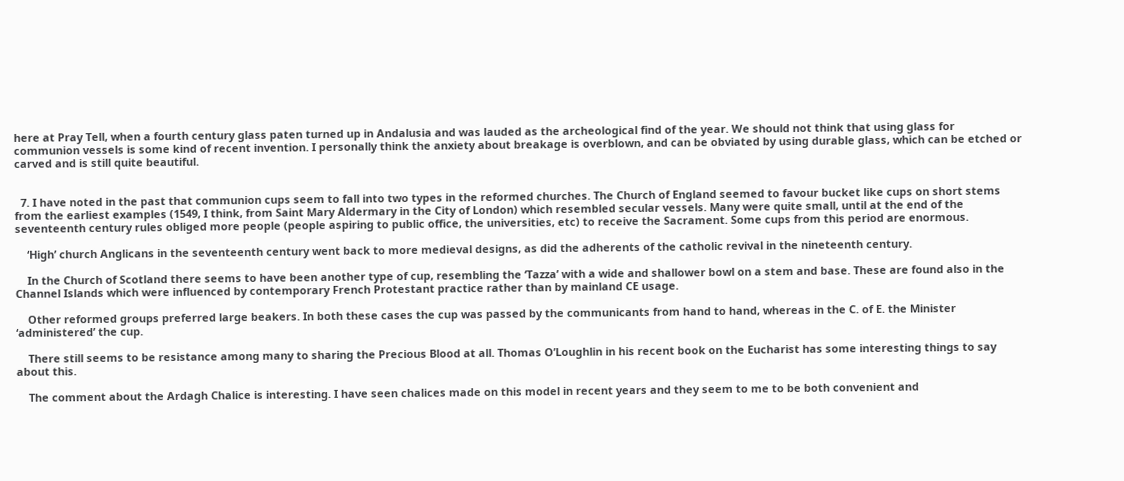here at Pray Tell, when a fourth century glass paten turned up in Andalusia and was lauded as the archeological find of the year. We should not think that using glass for communion vessels is some kind of recent invention. I personally think the anxiety about breakage is overblown, and can be obviated by using durable glass, which can be etched or carved and is still quite beautiful.


  7. I have noted in the past that communion cups seem to fall into two types in the reformed churches. The Church of England seemed to favour bucket like cups on short stems from the earliest examples (1549, I think, from Saint Mary Aldermary in the City of London) which resembled secular vessels. Many were quite small, until at the end of the seventeenth century rules obliged more people (people aspiring to public office, the universities, etc) to receive the Sacrament. Some cups from this period are enormous.

    ‘High’ church Anglicans in the seventeenth century went back to more medieval designs, as did the adherents of the catholic revival in the nineteenth century.

    In the Church of Scotland there seems to have been another type of cup, resembling the ‘Tazza’ with a wide and shallower bowl on a stem and base. These are found also in the Channel Islands which were influenced by contemporary French Protestant practice rather than by mainland CE usage.

    Other reformed groups preferred large beakers. In both these cases the cup was passed by the communicants from hand to hand, whereas in the C. of E. the Minister ‘administered’ the cup.

    There still seems to be resistance among many to sharing the Precious Blood at all. Thomas O’Loughlin in his recent book on the Eucharist has some interesting things to say about this.

    The comment about the Ardagh Chalice is interesting. I have seen chalices made on this model in recent years and they seem to me to be both convenient and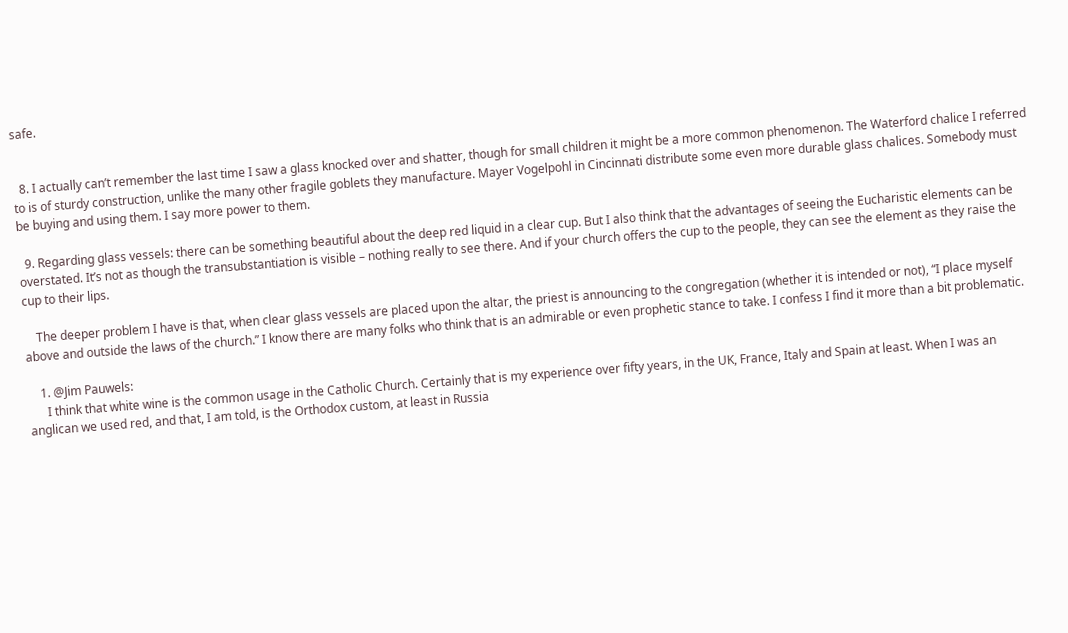safe.


  8. I actually can’t remember the last time I saw a glass knocked over and shatter, though for small children it might be a more common phenomenon. The Waterford chalice I referred to is of sturdy construction, unlike the many other fragile goblets they manufacture. Mayer Vogelpohl in Cincinnati distribute some even more durable glass chalices. Somebody must be buying and using them. I say more power to them.

  9. Regarding glass vessels: there can be something beautiful about the deep red liquid in a clear cup. But I also think that the advantages of seeing the Eucharistic elements can be overstated. It’s not as though the transubstantiation is visible – nothing really to see there. And if your church offers the cup to the people, they can see the element as they raise the cup to their lips.

    The deeper problem I have is that, when clear glass vessels are placed upon the altar, the priest is announcing to the congregation (whether it is intended or not), “I place myself above and outside the laws of the church.” I know there are many folks who think that is an admirable or even prophetic stance to take. I confess I find it more than a bit problematic.

    1. @Jim Pauwels:
      I think that white wine is the common usage in the Catholic Church. Certainly that is my experience over fifty years, in the UK, France, Italy and Spain at least. When I was an anglican we used red, and that, I am told, is the Orthodox custom, at least in Russia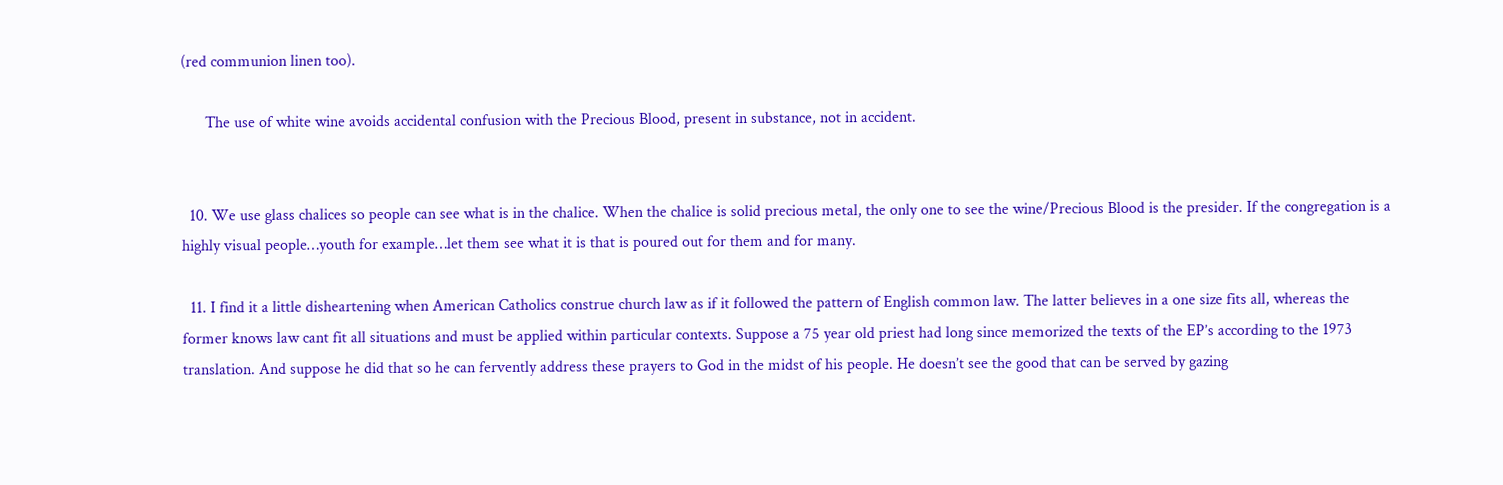(red communion linen too).

      The use of white wine avoids accidental confusion with the Precious Blood, present in substance, not in accident.


  10. We use glass chalices so people can see what is in the chalice. When the chalice is solid precious metal, the only one to see the wine/Precious Blood is the presider. If the congregation is a highly visual people…youth for example…let them see what it is that is poured out for them and for many.

  11. I find it a little disheartening when American Catholics construe church law as if it followed the pattern of English common law. The latter believes in a one size fits all, whereas the former knows law cant fit all situations and must be applied within particular contexts. Suppose a 75 year old priest had long since memorized the texts of the EP’s according to the 1973 translation. And suppose he did that so he can fervently address these prayers to God in the midst of his people. He doesn’t see the good that can be served by gazing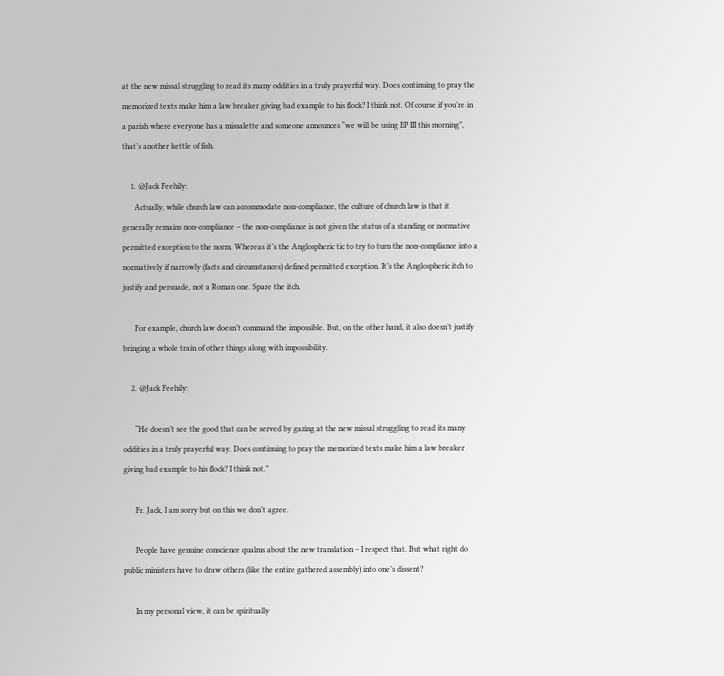at the new missal struggling to read its many oddities in a truly prayerful way. Does continuing to pray the memorized texts make him a law breaker giving bad example to his flock? I think not. Of course if you’re in a parish where everyone has a missalette and someone announces “we will be using EP III this morning”, that’s another kettle of fish.

    1. @Jack Feehily:
      Actually, while church law can accommodate non-compliance, the culture of church law is that it generally remains non-compliance – the non-compliance is not given the status of a standing or normative permitted exception to the norm. Whereas it’s the Anglospheric tic to try to turn the non-compliance into a normatively if narrowly (facts and circumstances) defined permitted exception. It’s the Anglospheric itch to justify and persuade, not a Roman one. Spare the itch.

      For example, church law doesn’t command the impossible. But, on the other hand, it also doesn’t justify bringing a whole train of other things along with impossibility.

    2. @Jack Feehily:

      “He doesn’t see the good that can be served by gazing at the new missal struggling to read its many oddities in a truly prayerful way. Does continuing to pray the memorized texts make him a law breaker giving bad example to his flock? I think not.”

      Fr. Jack, I am sorry but on this we don’t agree.

      People have genuine conscience qualms about the new translation – I respect that. But what right do public ministers have to draw others (like the entire gathered assembly) into one’s dissent?

      In my personal view, it can be spiritually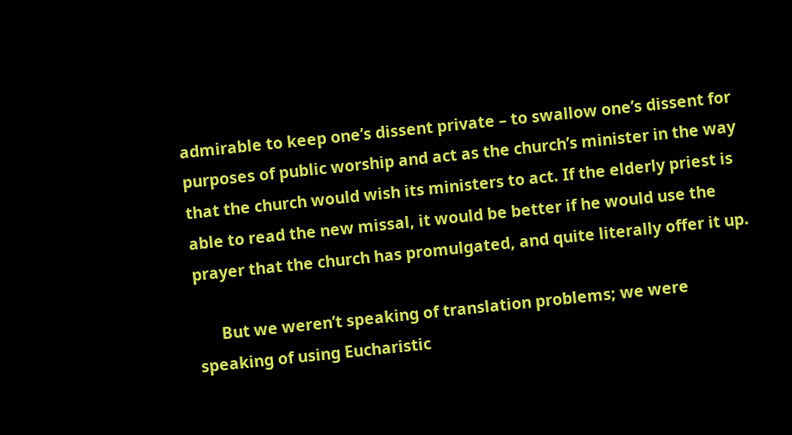admirable to keep one’s dissent private – to swallow one’s dissent for purposes of public worship and act as the church’s minister in the way that the church would wish its ministers to act. If the elderly priest is able to read the new missal, it would be better if he would use the prayer that the church has promulgated, and quite literally offer it up.

      But we weren’t speaking of translation problems; we were speaking of using Eucharistic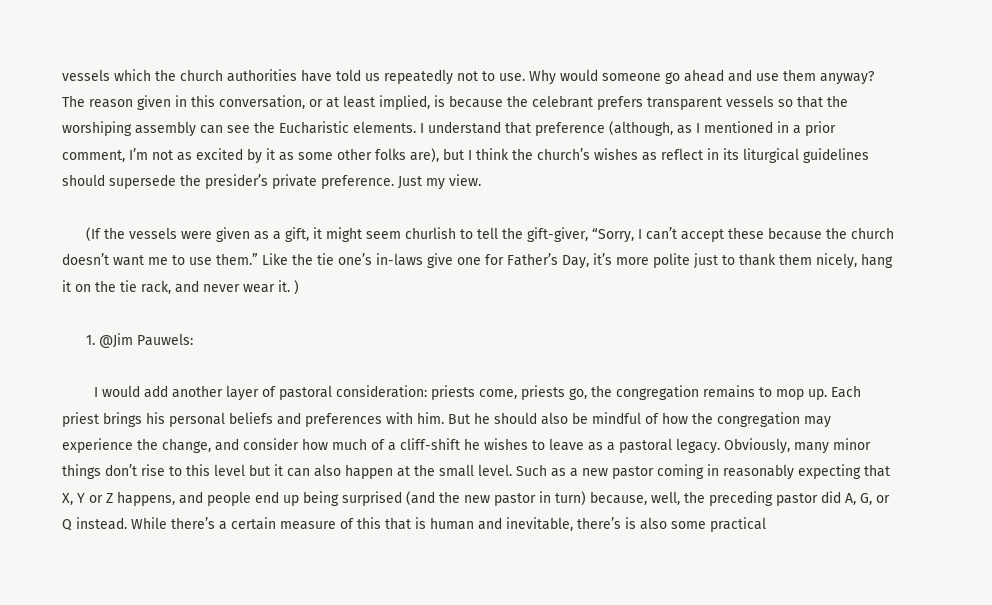vessels which the church authorities have told us repeatedly not to use. Why would someone go ahead and use them anyway? The reason given in this conversation, or at least implied, is because the celebrant prefers transparent vessels so that the worshiping assembly can see the Eucharistic elements. I understand that preference (although, as I mentioned in a prior comment, I’m not as excited by it as some other folks are), but I think the church’s wishes as reflect in its liturgical guidelines should supersede the presider’s private preference. Just my view.

      (If the vessels were given as a gift, it might seem churlish to tell the gift-giver, “Sorry, I can’t accept these because the church doesn’t want me to use them.” Like the tie one’s in-laws give one for Father’s Day, it’s more polite just to thank them nicely, hang it on the tie rack, and never wear it. )

      1. @Jim Pauwels:

        I would add another layer of pastoral consideration: priests come, priests go, the congregation remains to mop up. Each priest brings his personal beliefs and preferences with him. But he should also be mindful of how the congregation may experience the change, and consider how much of a cliff-shift he wishes to leave as a pastoral legacy. Obviously, many minor things don’t rise to this level but it can also happen at the small level. Such as a new pastor coming in reasonably expecting that X, Y or Z happens, and people end up being surprised (and the new pastor in turn) because, well, the preceding pastor did A, G, or Q instead. While there’s a certain measure of this that is human and inevitable, there’s is also some practical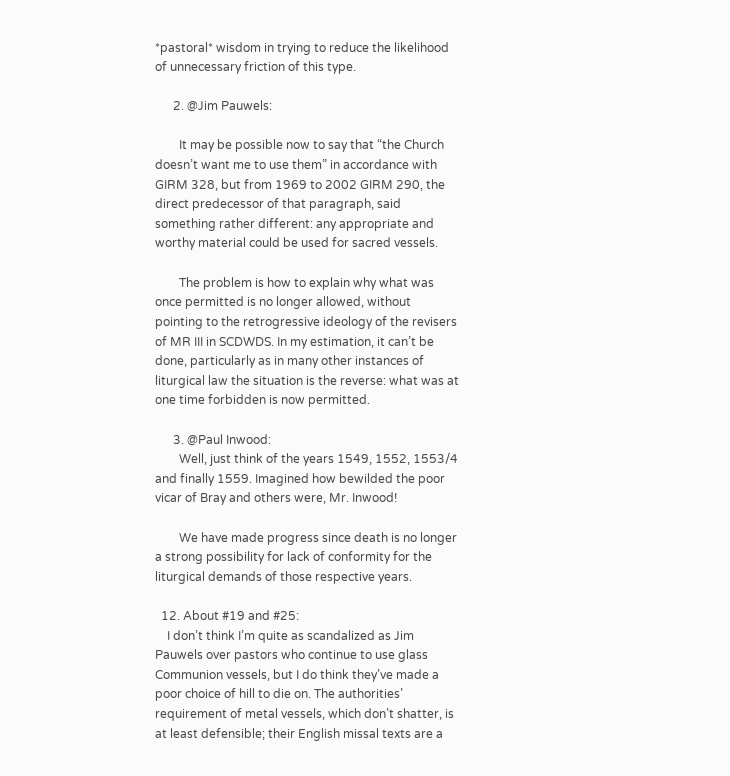*pastoral* wisdom in trying to reduce the likelihood of unnecessary friction of this type.

      2. @Jim Pauwels:

        It may be possible now to say that “the Church doesn’t want me to use them” in accordance with GIRM 328, but from 1969 to 2002 GIRM 290, the direct predecessor of that paragraph, said something rather different: any appropriate and worthy material could be used for sacred vessels.

        The problem is how to explain why what was once permitted is no longer allowed, without pointing to the retrogressive ideology of the revisers of MR III in SCDWDS. In my estimation, it can’t be done, particularly as in many other instances of liturgical law the situation is the reverse: what was at one time forbidden is now permitted.

      3. @Paul Inwood:
        Well, just think of the years 1549, 1552, 1553/4 and finally 1559. Imagined how bewilded the poor vicar of Bray and others were, Mr. Inwood!

        We have made progress since death is no longer a strong possibility for lack of conformity for the liturgical demands of those respective years.

  12. About #19 and #25:
    I don’t think I’m quite as scandalized as Jim Pauwels over pastors who continue to use glass Communion vessels, but I do think they’ve made a poor choice of hill to die on. The authorities’ requirement of metal vessels, which don’t shatter, is at least defensible; their English missal texts are a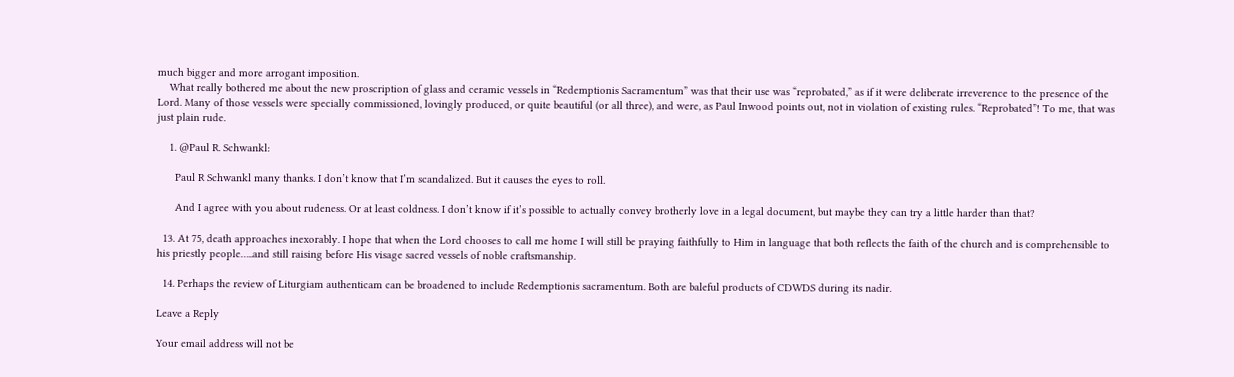much bigger and more arrogant imposition.
    What really bothered me about the new proscription of glass and ceramic vessels in “Redemptionis Sacramentum” was that their use was “reprobated,” as if it were deliberate irreverence to the presence of the Lord. Many of those vessels were specially commissioned, lovingly produced, or quite beautiful (or all three), and were, as Paul Inwood points out, not in violation of existing rules. “Reprobated”! To me, that was just plain rude.

    1. @Paul R. Schwankl:

      Paul R Schwankl many thanks. I don’t know that I’m scandalized. But it causes the eyes to roll.

      And I agree with you about rudeness. Or at least coldness. I don’t know if it’s possible to actually convey brotherly love in a legal document, but maybe they can try a little harder than that?

  13. At 75, death approaches inexorably. I hope that when the Lord chooses to call me home I will still be praying faithfully to Him in language that both reflects the faith of the church and is comprehensible to his priestly people…..and still raising before His visage sacred vessels of noble craftsmanship.

  14. Perhaps the review of Liturgiam authenticam can be broadened to include Redemptionis sacramentum. Both are baleful products of CDWDS during its nadir.

Leave a Reply

Your email address will not be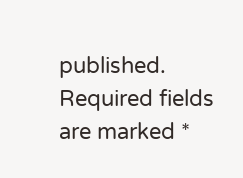published. Required fields are marked *